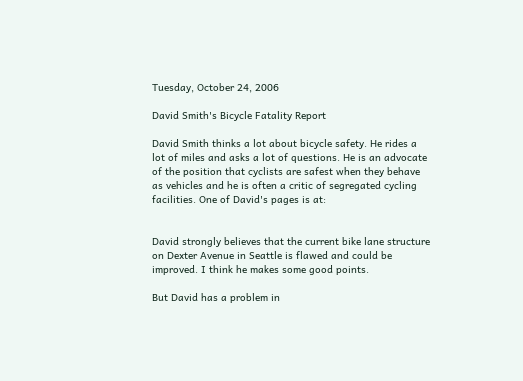Tuesday, October 24, 2006

David Smith's Bicycle Fatality Report

David Smith thinks a lot about bicycle safety. He rides a lot of miles and asks a lot of questions. He is an advocate of the position that cyclists are safest when they behave as vehicles and he is often a critic of segregated cycling facilities. One of David's pages is at:


David strongly believes that the current bike lane structure on Dexter Avenue in Seattle is flawed and could be improved. I think he makes some good points.

But David has a problem in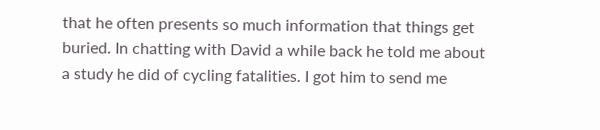that he often presents so much information that things get buried. In chatting with David a while back he told me about a study he did of cycling fatalities. I got him to send me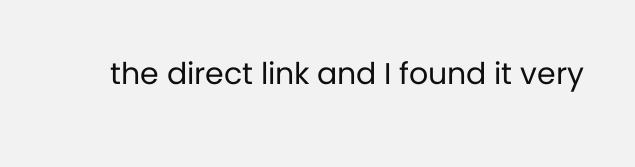the direct link and I found it very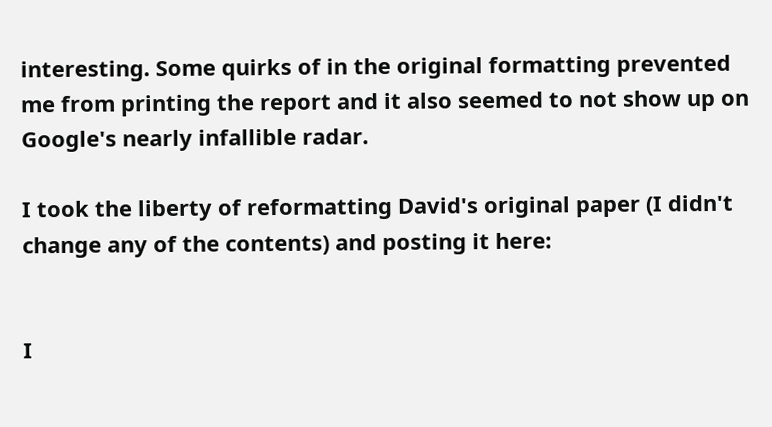interesting. Some quirks of in the original formatting prevented me from printing the report and it also seemed to not show up on Google's nearly infallible radar.

I took the liberty of reformatting David's original paper (I didn't change any of the contents) and posting it here:


I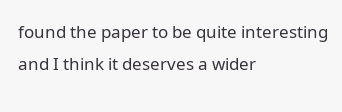found the paper to be quite interesting and I think it deserves a wider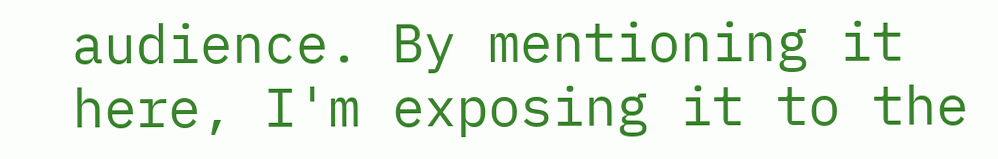audience. By mentioning it here, I'm exposing it to the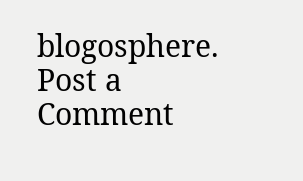blogosphere.
Post a Comment